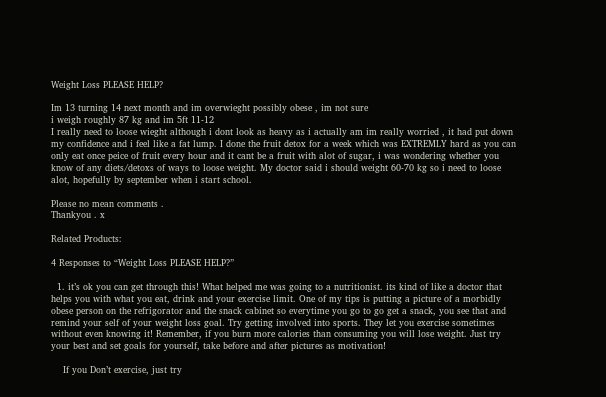Weight Loss PLEASE HELP?

Im 13 turning 14 next month and im overwieght possibly obese , im not sure
i weigh roughly 87 kg and im 5ft 11-12
I really need to loose wieght although i dont look as heavy as i actually am im really worried , it had put down my confidence and i feel like a fat lump. I done the fruit detox for a week which was EXTREMLY hard as you can only eat once peice of fruit every hour and it cant be a fruit with alot of sugar, i was wondering whether you know of any diets/detoxs of ways to loose weight. My doctor said i should weight 60-70 kg so i need to loose alot, hopefully by september when i start school.

Please no mean comments .
Thankyou . x

Related Products:

4 Responses to “Weight Loss PLEASE HELP?”

  1. it’s ok you can get through this! What helped me was going to a nutritionist. its kind of like a doctor that helps you with what you eat, drink and your exercise limit. One of my tips is putting a picture of a morbidly obese person on the refrigorator and the snack cabinet so everytime you go to go get a snack, you see that and remind your self of your weight loss goal. Try getting involved into sports. They let you exercise sometimes without even knowing it! Remember, if you burn more calories than consuming you will lose weight. Just try your best and set goals for yourself, take before and after pictures as motivation!

    If you Don’t exercise, just try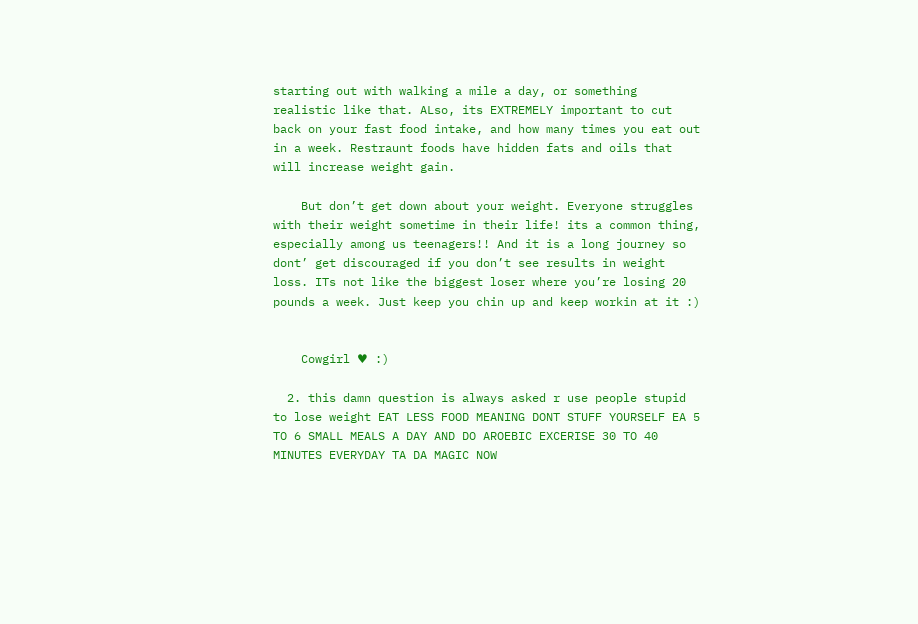starting out with walking a mile a day, or something realistic like that. ALso, its EXTREMELY important to cut back on your fast food intake, and how many times you eat out in a week. Restraunt foods have hidden fats and oils that will increase weight gain.

    But don’t get down about your weight. Everyone struggles with their weight sometime in their life! its a common thing, especially among us teenagers!! And it is a long journey so dont’ get discouraged if you don’t see results in weight loss. ITs not like the biggest loser where you’re losing 20 pounds a week. Just keep you chin up and keep workin at it :)


    Cowgirl ♥ :)

  2. this damn question is always asked r use people stupid to lose weight EAT LESS FOOD MEANING DONT STUFF YOURSELF EA 5 TO 6 SMALL MEALS A DAY AND DO AROEBIC EXCERISE 30 TO 40 MINUTES EVERYDAY TA DA MAGIC NOW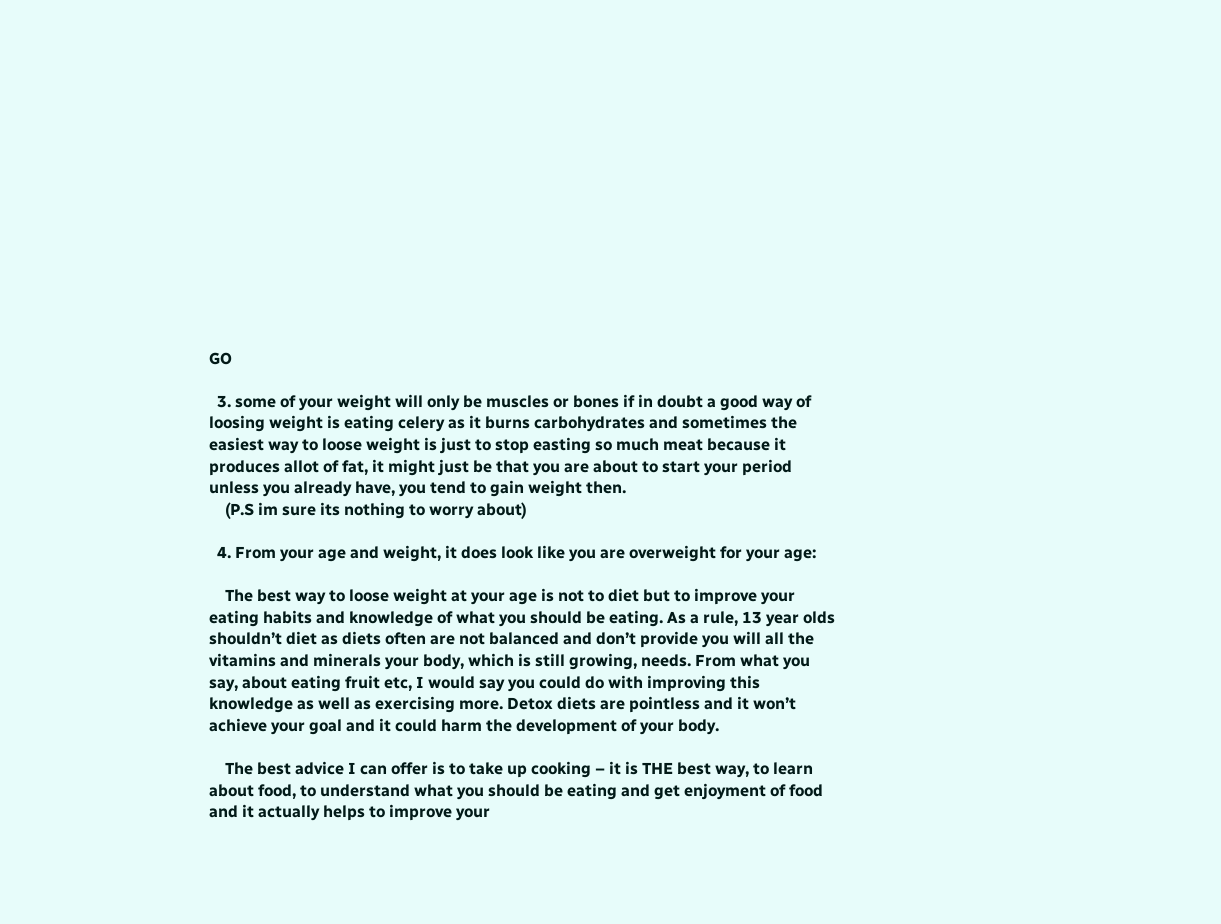GO

  3. some of your weight will only be muscles or bones if in doubt a good way of loosing weight is eating celery as it burns carbohydrates and sometimes the easiest way to loose weight is just to stop easting so much meat because it produces allot of fat, it might just be that you are about to start your period unless you already have, you tend to gain weight then.
    (P.S im sure its nothing to worry about)

  4. From your age and weight, it does look like you are overweight for your age:

    The best way to loose weight at your age is not to diet but to improve your eating habits and knowledge of what you should be eating. As a rule, 13 year olds shouldn’t diet as diets often are not balanced and don’t provide you will all the vitamins and minerals your body, which is still growing, needs. From what you say, about eating fruit etc, I would say you could do with improving this knowledge as well as exercising more. Detox diets are pointless and it won’t achieve your goal and it could harm the development of your body.

    The best advice I can offer is to take up cooking – it is THE best way, to learn about food, to understand what you should be eating and get enjoyment of food and it actually helps to improve your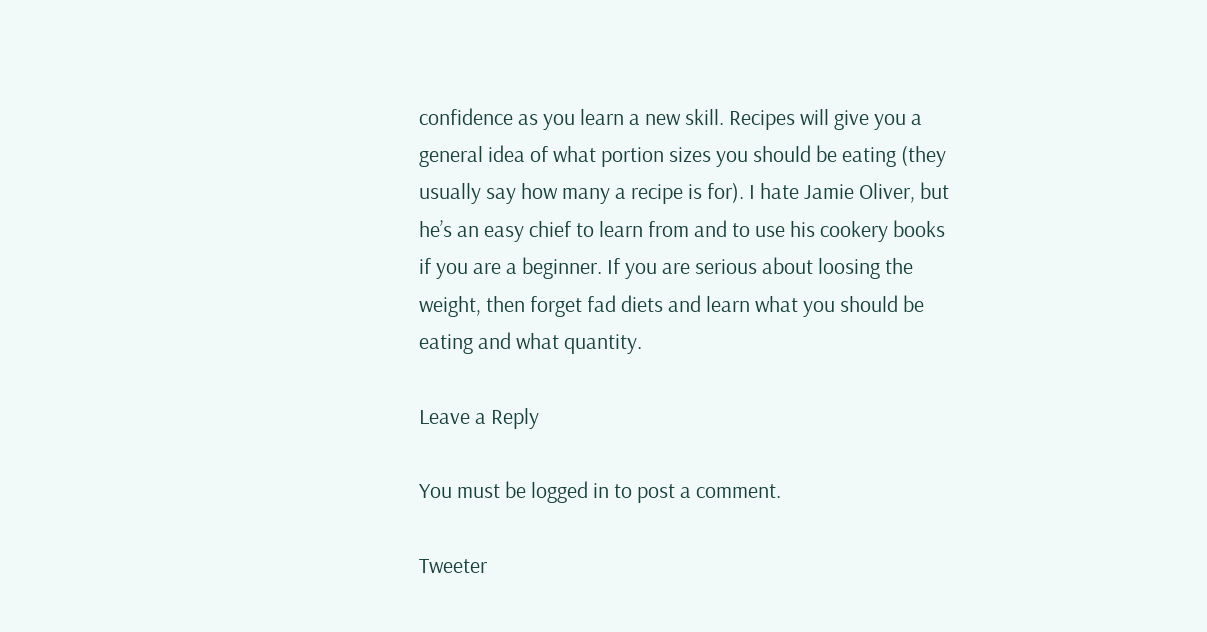confidence as you learn a new skill. Recipes will give you a general idea of what portion sizes you should be eating (they usually say how many a recipe is for). I hate Jamie Oliver, but he’s an easy chief to learn from and to use his cookery books if you are a beginner. If you are serious about loosing the weight, then forget fad diets and learn what you should be eating and what quantity.

Leave a Reply

You must be logged in to post a comment.

Tweeter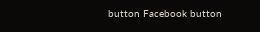button Facebook button